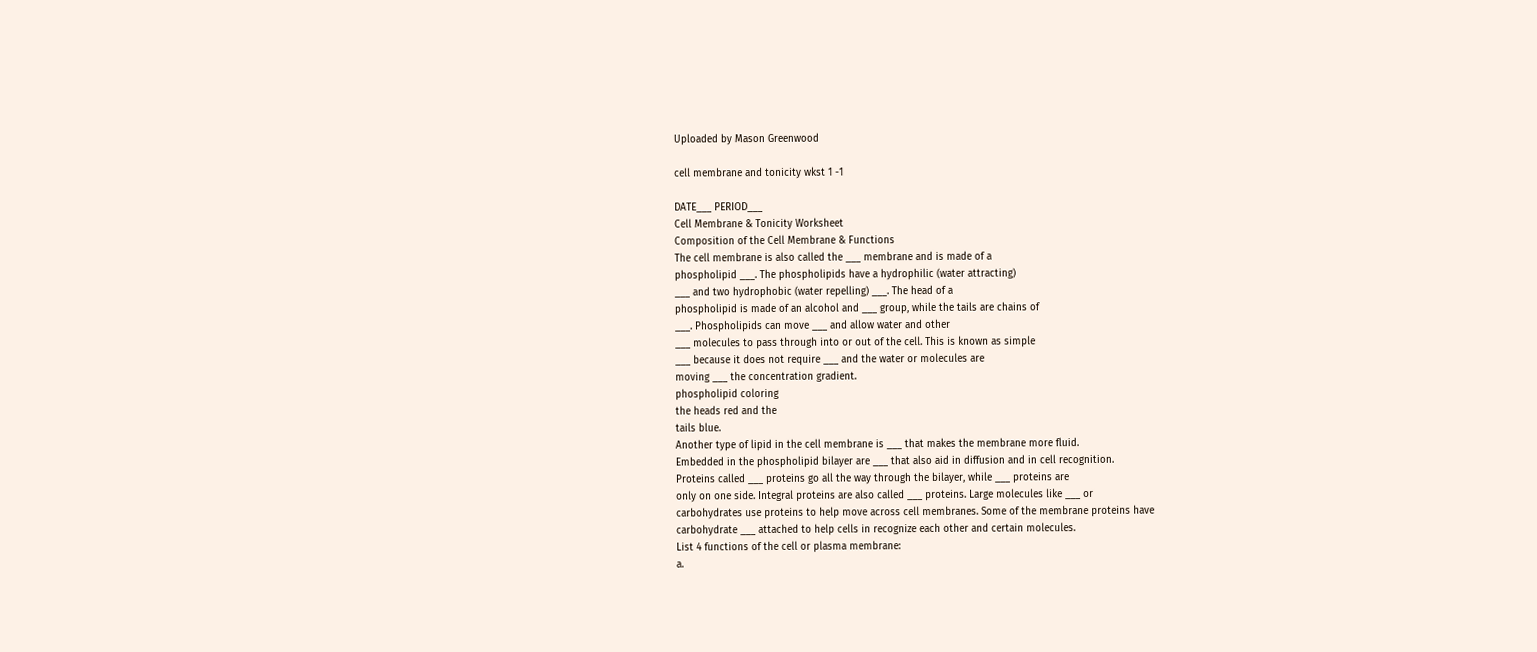Uploaded by Mason Greenwood

cell membrane and tonicity wkst 1 -1

DATE___ PERIOD___
Cell Membrane & Tonicity Worksheet
Composition of the Cell Membrane & Functions
The cell membrane is also called the ___ membrane and is made of a
phospholipid ___. The phospholipids have a hydrophilic (water attracting)
___ and two hydrophobic (water repelling) ___. The head of a
phospholipid is made of an alcohol and ___ group, while the tails are chains of
___. Phospholipids can move ___ and allow water and other
___ molecules to pass through into or out of the cell. This is known as simple
___ because it does not require ___ and the water or molecules are
moving ___ the concentration gradient.
phospholipid coloring
the heads red and the
tails blue.
Another type of lipid in the cell membrane is ___ that makes the membrane more fluid.
Embedded in the phospholipid bilayer are ___ that also aid in diffusion and in cell recognition.
Proteins called ___ proteins go all the way through the bilayer, while ___ proteins are
only on one side. Integral proteins are also called ___ proteins. Large molecules like ___ or
carbohydrates use proteins to help move across cell membranes. Some of the membrane proteins have
carbohydrate ___ attached to help cells in recognize each other and certain molecules.
List 4 functions of the cell or plasma membrane:
a.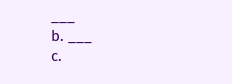___
b. ___
c.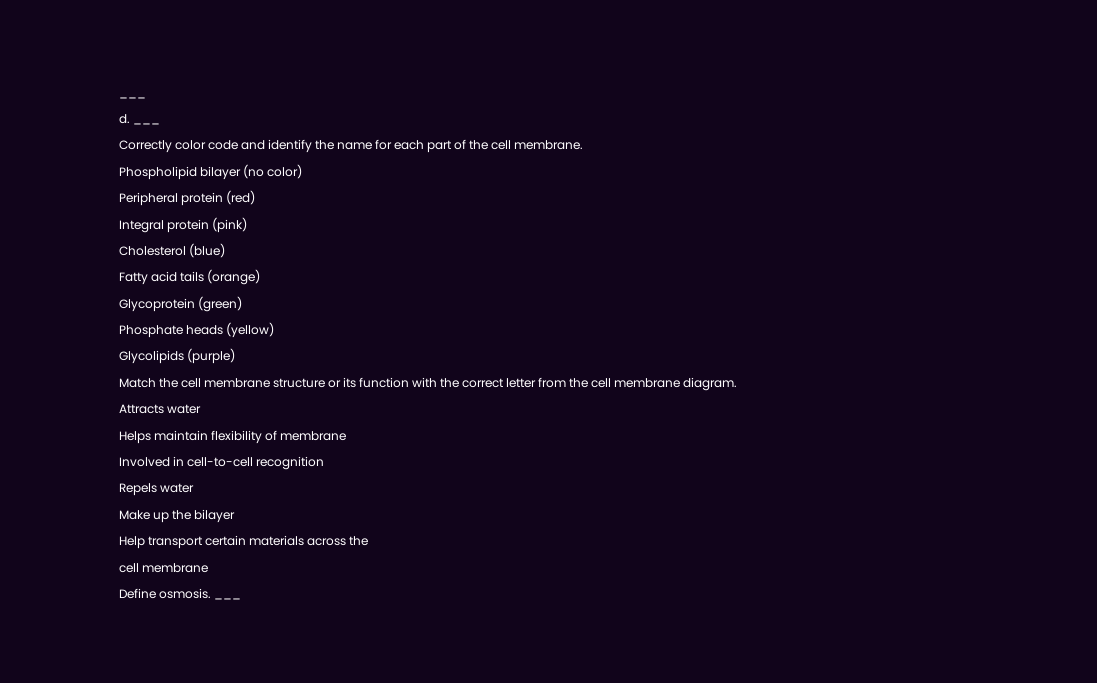___
d. ___
Correctly color code and identify the name for each part of the cell membrane.
Phospholipid bilayer (no color)
Peripheral protein (red)
Integral protein (pink)
Cholesterol (blue)
Fatty acid tails (orange)
Glycoprotein (green)
Phosphate heads (yellow)
Glycolipids (purple)
Match the cell membrane structure or its function with the correct letter from the cell membrane diagram.
Attracts water
Helps maintain flexibility of membrane
Involved in cell-to-cell recognition
Repels water
Make up the bilayer
Help transport certain materials across the
cell membrane
Define osmosis. ___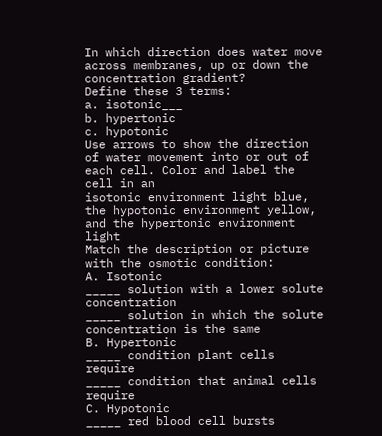In which direction does water move across membranes, up or down the concentration gradient?
Define these 3 terms:
a. isotonic___
b. hypertonic
c. hypotonic
Use arrows to show the direction of water movement into or out of each cell. Color and label the cell in an
isotonic environment light blue, the hypotonic environment yellow, and the hypertonic environment light
Match the description or picture with the osmotic condition:
A. Isotonic
_____ solution with a lower solute concentration
_____ solution in which the solute concentration is the same
B. Hypertonic
_____ condition plant cells require
_____ condition that animal cells require
C. Hypotonic
_____ red blood cell bursts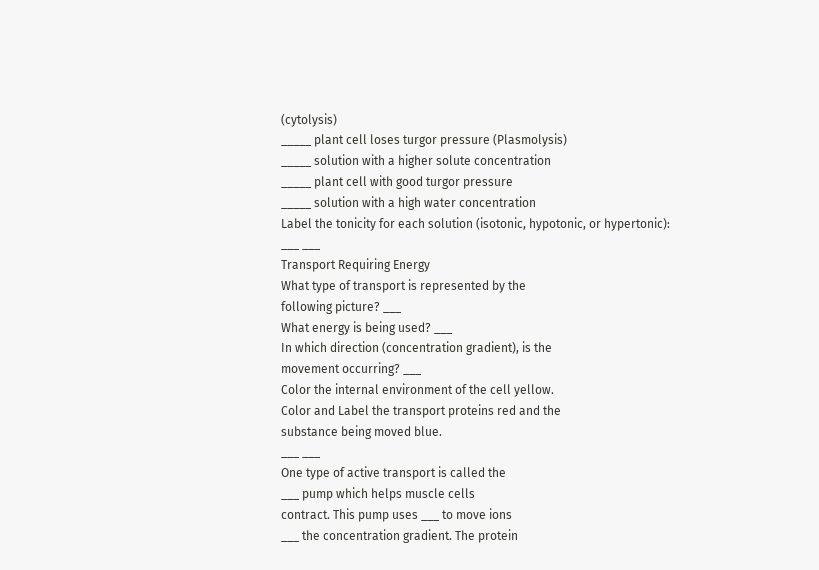(cytolysis)
_____ plant cell loses turgor pressure (Plasmolysis)
_____ solution with a higher solute concentration
_____ plant cell with good turgor pressure
_____ solution with a high water concentration
Label the tonicity for each solution (isotonic, hypotonic, or hypertonic):
___ ___
Transport Requiring Energy
What type of transport is represented by the
following picture? ___
What energy is being used? ___
In which direction (concentration gradient), is the
movement occurring? ___
Color the internal environment of the cell yellow.
Color and Label the transport proteins red and the
substance being moved blue.
___ ___
One type of active transport is called the
___ pump which helps muscle cells
contract. This pump uses ___ to move ions
___ the concentration gradient. The protein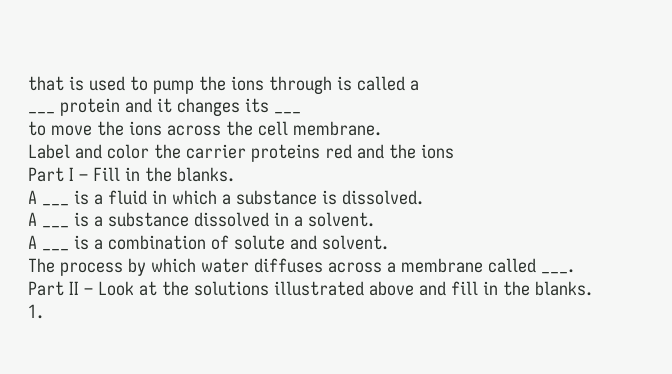that is used to pump the ions through is called a
___ protein and it changes its ___
to move the ions across the cell membrane.
Label and color the carrier proteins red and the ions
Part I – Fill in the blanks.
A ___ is a fluid in which a substance is dissolved.
A ___ is a substance dissolved in a solvent.
A ___ is a combination of solute and solvent.
The process by which water diffuses across a membrane called ___.
Part II – Look at the solutions illustrated above and fill in the blanks.
1.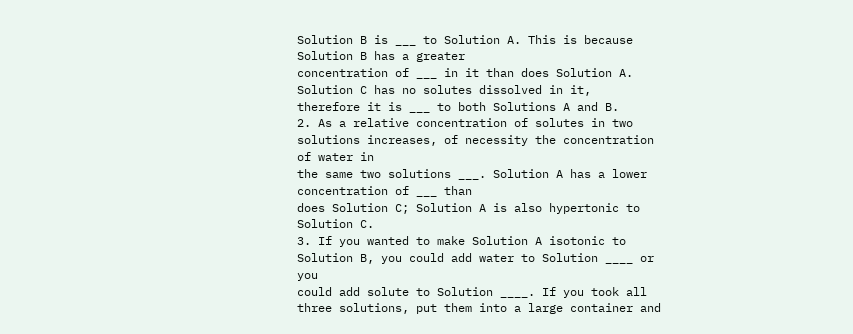Solution B is ___ to Solution A. This is because Solution B has a greater
concentration of ___ in it than does Solution A. Solution C has no solutes dissolved in it,
therefore it is ___ to both Solutions A and B.
2. As a relative concentration of solutes in two solutions increases, of necessity the concentration of water in
the same two solutions ___. Solution A has a lower concentration of ___ than
does Solution C; Solution A is also hypertonic to Solution C.
3. If you wanted to make Solution A isotonic to Solution B, you could add water to Solution ____ or you
could add solute to Solution ____. If you took all three solutions, put them into a large container and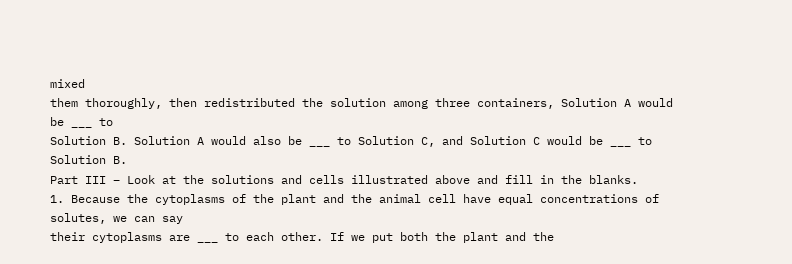mixed
them thoroughly, then redistributed the solution among three containers, Solution A would be ___ to
Solution B. Solution A would also be ___ to Solution C, and Solution C would be ___ to
Solution B.
Part III – Look at the solutions and cells illustrated above and fill in the blanks.
1. Because the cytoplasms of the plant and the animal cell have equal concentrations of solutes, we can say
their cytoplasms are ___ to each other. If we put both the plant and the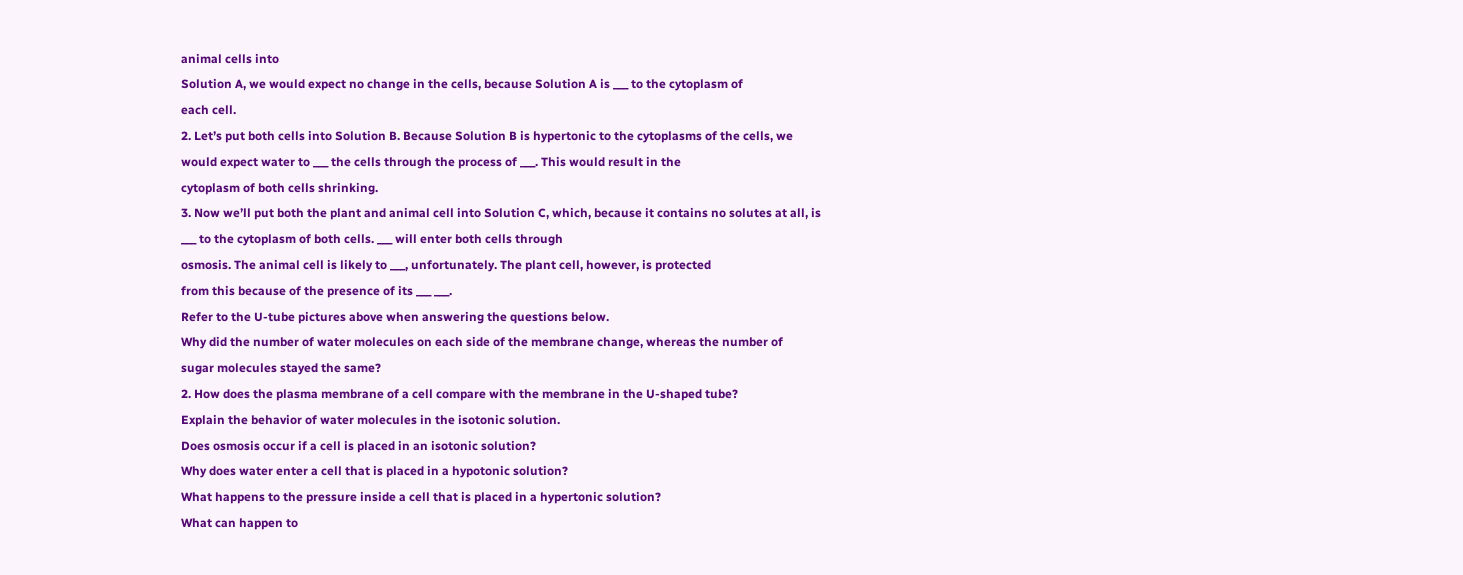animal cells into
Solution A, we would expect no change in the cells, because Solution A is ___ to the cytoplasm of
each cell.
2. Let’s put both cells into Solution B. Because Solution B is hypertonic to the cytoplasms of the cells, we
would expect water to ___ the cells through the process of ___. This would result in the
cytoplasm of both cells shrinking.
3. Now we’ll put both the plant and animal cell into Solution C, which, because it contains no solutes at all, is
___ to the cytoplasm of both cells. ___ will enter both cells through
osmosis. The animal cell is likely to ___, unfortunately. The plant cell, however, is protected
from this because of the presence of its ___ ___.
Refer to the U-tube pictures above when answering the questions below.
Why did the number of water molecules on each side of the membrane change, whereas the number of
sugar molecules stayed the same?
2. How does the plasma membrane of a cell compare with the membrane in the U-shaped tube?
Explain the behavior of water molecules in the isotonic solution.
Does osmosis occur if a cell is placed in an isotonic solution?
Why does water enter a cell that is placed in a hypotonic solution?
What happens to the pressure inside a cell that is placed in a hypertonic solution?
What can happen to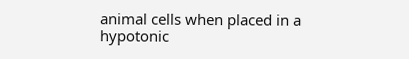animal cells when placed in a hypotonic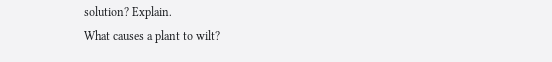solution? Explain.
What causes a plant to wilt?